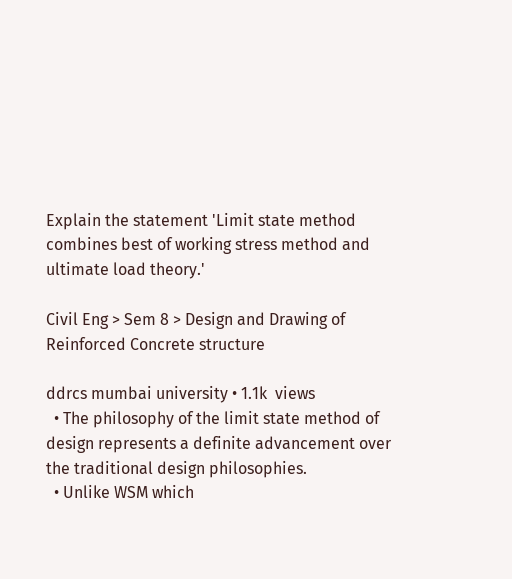Explain the statement 'Limit state method combines best of working stress method and ultimate load theory.'

Civil Eng > Sem 8 > Design and Drawing of Reinforced Concrete structure

ddrcs mumbai university • 1.1k  views
  • The philosophy of the limit state method of design represents a definite advancement over the traditional design philosophies.
  • Unlike WSM which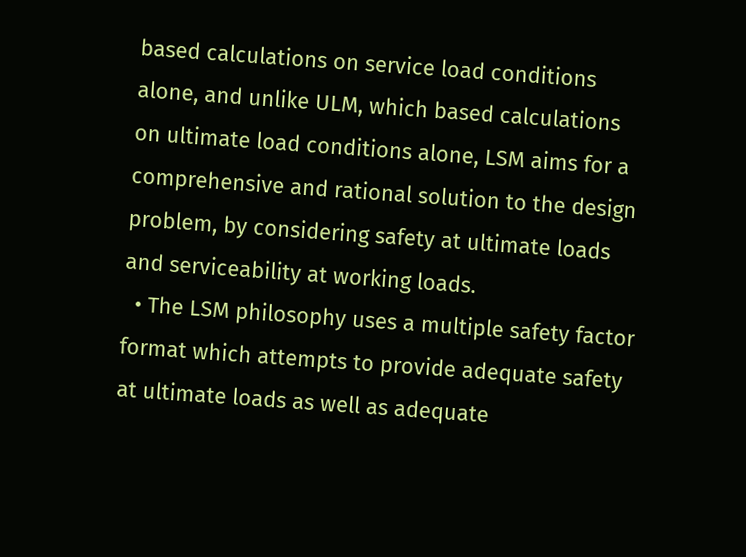based calculations on service load conditions alone, and unlike ULM, which based calculations on ultimate load conditions alone, LSM aims for a comprehensive and rational solution to the design problem, by considering safety at ultimate loads and serviceability at working loads.
  • The LSM philosophy uses a multiple safety factor format which attempts to provide adequate safety at ultimate loads as well as adequate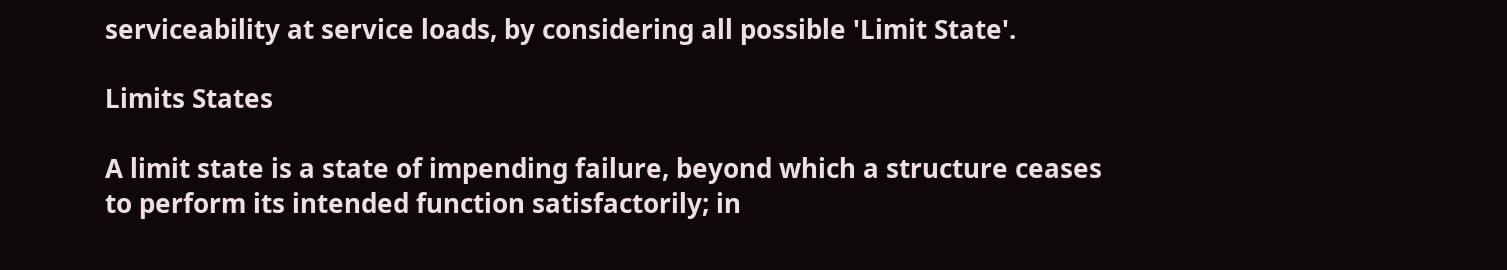serviceability at service loads, by considering all possible 'Limit State'.

Limits States

A limit state is a state of impending failure, beyond which a structure ceases to perform its intended function satisfactorily; in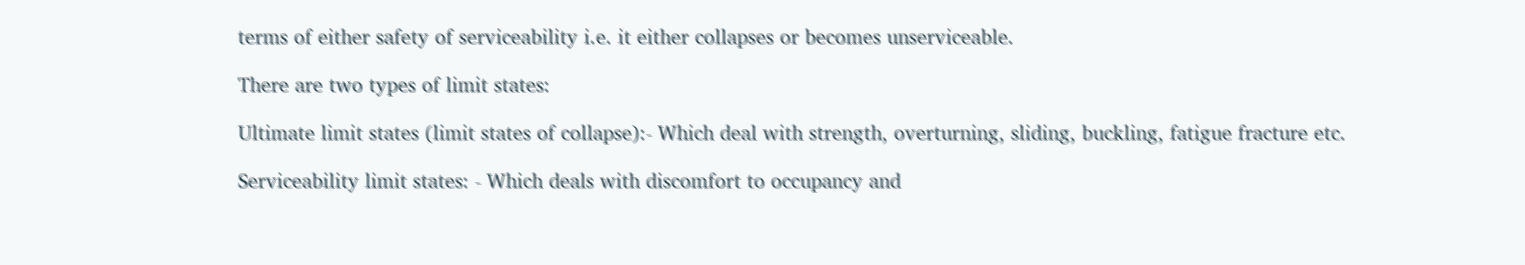terms of either safety of serviceability i.e. it either collapses or becomes unserviceable.

There are two types of limit states:

Ultimate limit states (limit states of collapse):- Which deal with strength, overturning, sliding, buckling, fatigue fracture etc.

Serviceability limit states: - Which deals with discomfort to occupancy and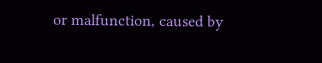or malfunction, caused by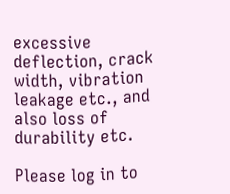excessive deflection, crack width, vibration leakage etc., and also loss of durability etc.

Please log in to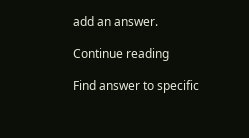add an answer.

Continue reading

Find answer to specific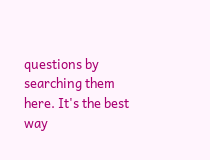questions by searching them here. It's the best way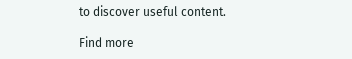to discover useful content.

Find more